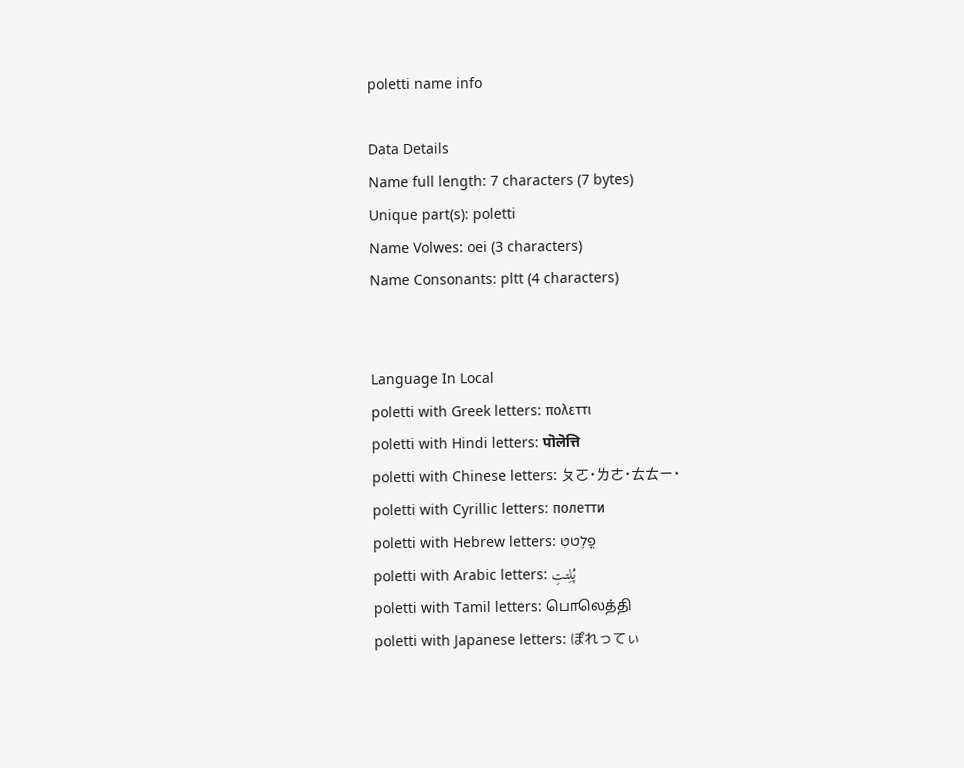poletti name info

Data Details
Name full length: 7 characters (7 bytes)
Unique part(s): poletti
Name Volwes: oei (3 characters)
Name Consonants: pltt (4 characters)


Language In Local
poletti with Greek letters: πολεττι
poletti with Hindi letters: पॊलॆत्ति
poletti with Chinese letters: ㄆㄛ˙ㄌㄜ˙ㄊㄊㄧ˙
poletti with Cyrillic letters: полетти
poletti with Hebrew letters: פֳלֶטטִ
poletti with Arabic letters: پُلِتتِ
poletti with Tamil letters: பொலெத்தி
poletti with Japanese letters: ぽれってぃ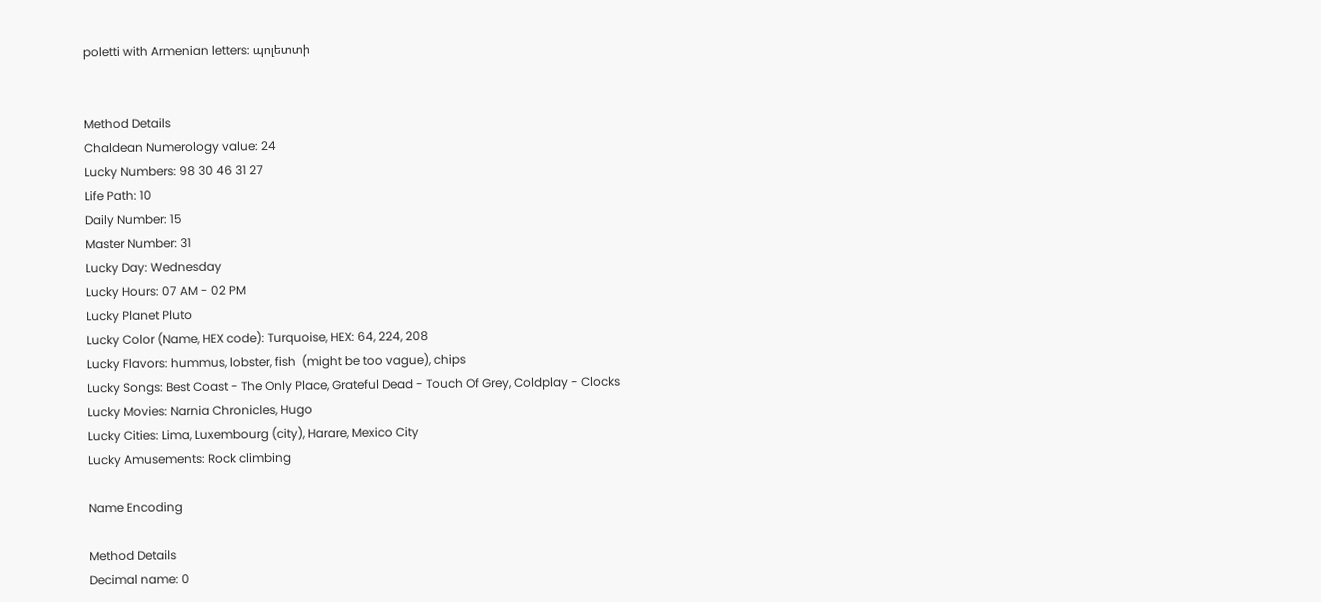poletti with Armenian letters: պոլետտի


Method Details
Chaldean Numerology value: 24
Lucky Numbers: 98 30 46 31 27
Life Path: 10
Daily Number: 15
Master Number: 31
Lucky Day: Wednesday
Lucky Hours: 07 AM - 02 PM
Lucky Planet Pluto
Lucky Color (Name, HEX code): Turquoise, HEX: 64, 224, 208
Lucky Flavors: hummus, lobster, fish  (might be too vague), chips
Lucky Songs: Best Coast - The Only Place, Grateful Dead - Touch Of Grey, Coldplay - Clocks
Lucky Movies: Narnia Chronicles, Hugo
Lucky Cities: Lima, Luxembourg (city), Harare, Mexico City
Lucky Amusements: Rock climbing

Name Encoding

Method Details
Decimal name: 0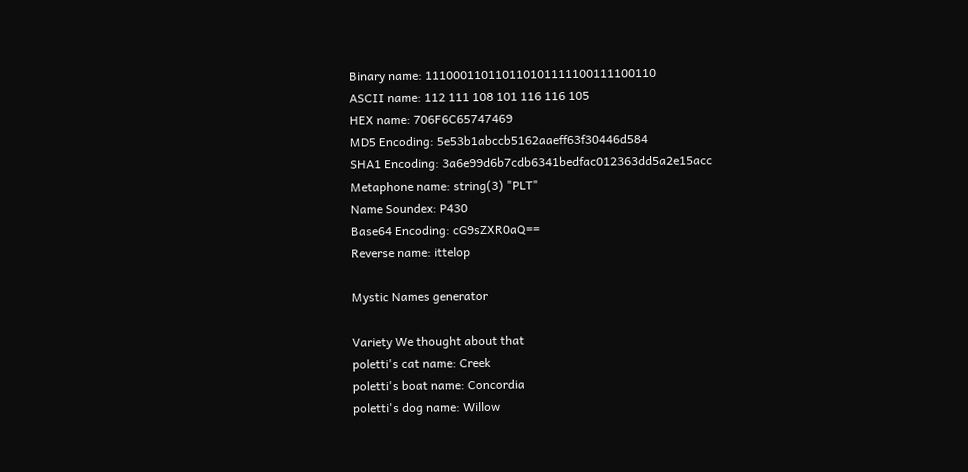Binary name: 111000110110110101111100111100110
ASCII name: 112 111 108 101 116 116 105
HEX name: 706F6C65747469
MD5 Encoding: 5e53b1abccb5162aaeff63f30446d584
SHA1 Encoding: 3a6e99d6b7cdb6341bedfac012363dd5a2e15acc
Metaphone name: string(3) "PLT"
Name Soundex: P430
Base64 Encoding: cG9sZXR0aQ==
Reverse name: ittelop

Mystic Names generator

Variety We thought about that
poletti's cat name: Creek
poletti's boat name: Concordia
poletti's dog name: Willow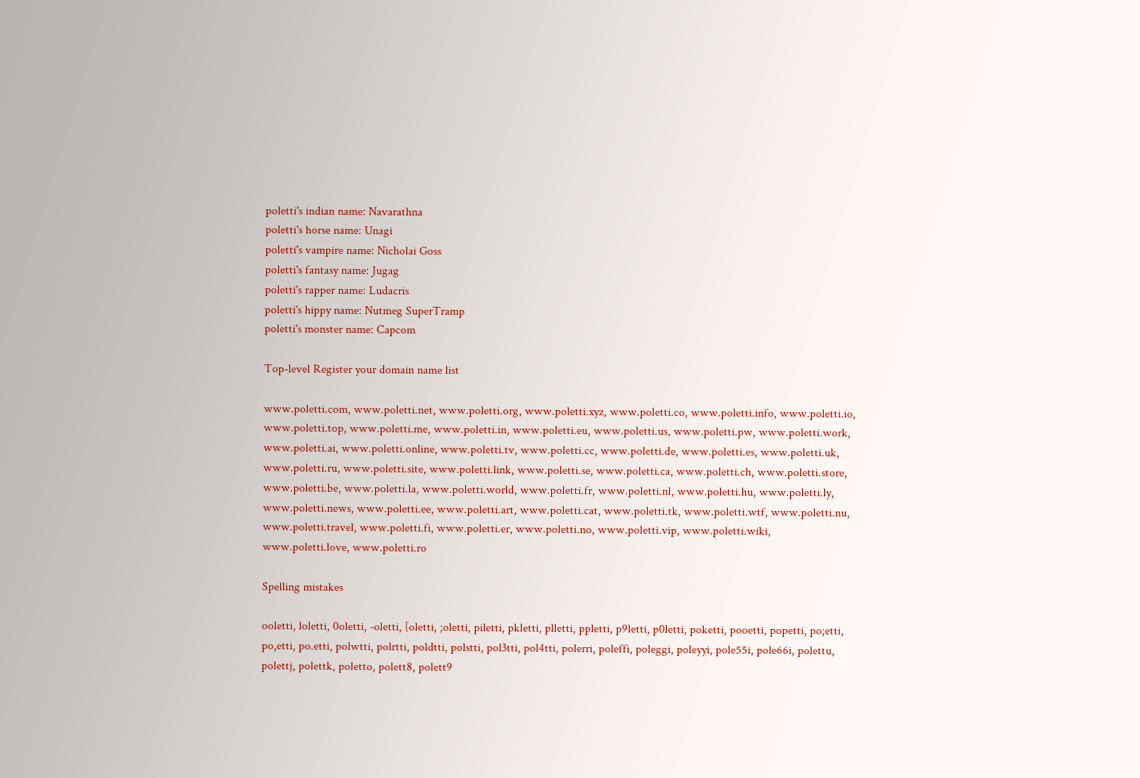poletti's indian name: Navarathna
poletti's horse name: Unagi
poletti's vampire name: Nicholai Goss
poletti's fantasy name: Jugag
poletti's rapper name: Ludacris
poletti's hippy name: Nutmeg SuperTramp
poletti's monster name: Capcom

Top-level Register your domain name list

www.poletti.com, www.poletti.net, www.poletti.org, www.poletti.xyz, www.poletti.co, www.poletti.info, www.poletti.io, www.poletti.top, www.poletti.me, www.poletti.in, www.poletti.eu, www.poletti.us, www.poletti.pw, www.poletti.work, www.poletti.ai, www.poletti.online, www.poletti.tv, www.poletti.cc, www.poletti.de, www.poletti.es, www.poletti.uk, www.poletti.ru, www.poletti.site, www.poletti.link, www.poletti.se, www.poletti.ca, www.poletti.ch, www.poletti.store, www.poletti.be, www.poletti.la, www.poletti.world, www.poletti.fr, www.poletti.nl, www.poletti.hu, www.poletti.ly, www.poletti.news, www.poletti.ee, www.poletti.art, www.poletti.cat, www.poletti.tk, www.poletti.wtf, www.poletti.nu, www.poletti.travel, www.poletti.fi, www.poletti.er, www.poletti.no, www.poletti.vip, www.poletti.wiki, www.poletti.love, www.poletti.ro

Spelling mistakes

ooletti, loletti, 0oletti, -oletti, [oletti, ;oletti, piletti, pkletti, plletti, ppletti, p9letti, p0letti, poketti, pooetti, popetti, po;etti, po,etti, po.etti, polwtti, polrtti, poldtti, polstti, pol3tti, pol4tti, polerri, poleffi, poleggi, poleyyi, pole55i, pole66i, polettu, polettj, polettk, poletto, polett8, polett9